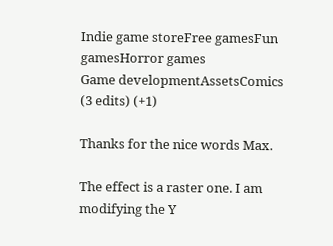Indie game storeFree gamesFun gamesHorror games
Game developmentAssetsComics
(3 edits) (+1)

Thanks for the nice words Max.

The effect is a raster one. I am modifying the Y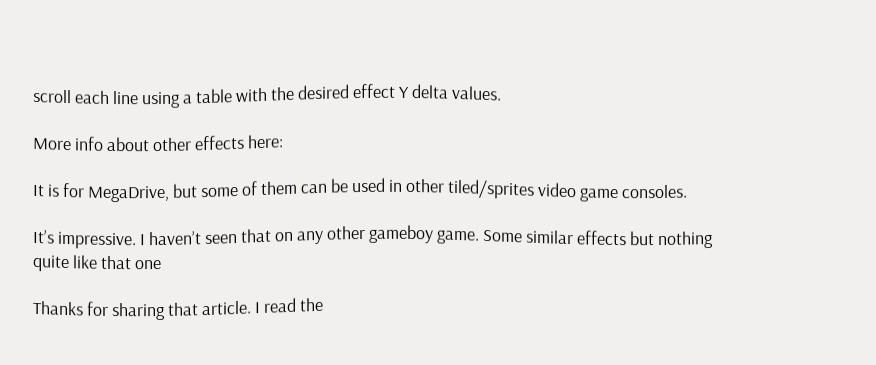scroll each line using a table with the desired effect Y delta values.

More info about other effects here:

It is for MegaDrive, but some of them can be used in other tiled/sprites video game consoles.

It’s impressive. I haven’t seen that on any other gameboy game. Some similar effects but nothing quite like that one

Thanks for sharing that article. I read the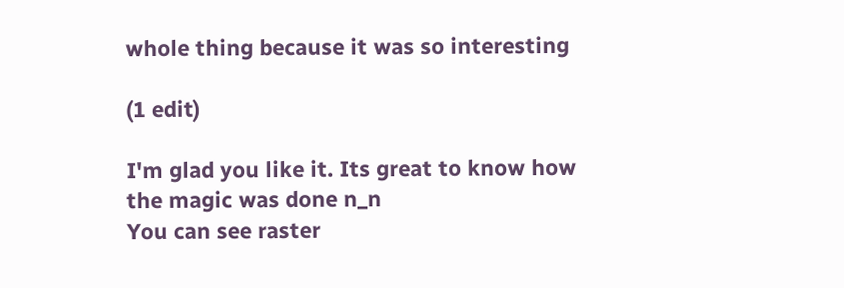whole thing because it was so interesting

(1 edit)

I'm glad you like it. Its great to know how the magic was done n_n
You can see raster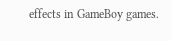effects in GameBoy games.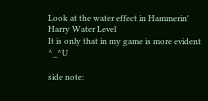Look at the water effect in Hammerin' Harry Water Level
It is only that in my game is more evident ^_^U

side note: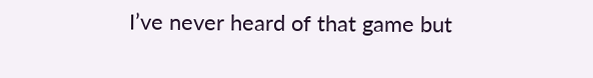I’ve never heard of that game but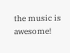the music is awesome!